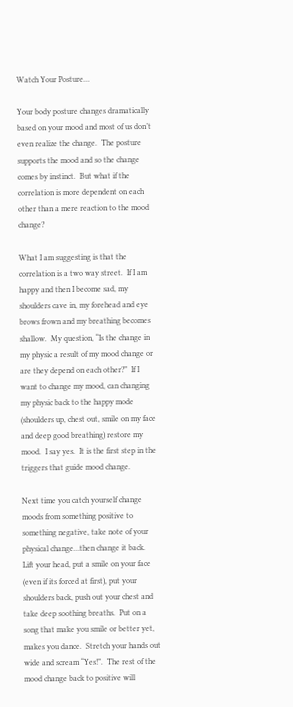Watch Your Posture…

Your body posture changes dramatically based on your mood and most of us don’t even realize the change.  The posture supports the mood and so the change comes by instinct.  But what if the correlation is more dependent on each other than a mere reaction to the mood change?

What I am suggesting is that the correlation is a two way street.  If I am happy and then I become sad, my shoulders cave in, my forehead and eye brows frown and my breathing becomes shallow.  My question, “Is the change in my physic a result of my mood change or are they depend on each other?”  If I want to change my mood, can changing my physic back to the happy mode (shoulders up, chest out, smile on my face and deep good breathing) restore my mood.  I say yes.  It is the first step in the triggers that guide mood change.

Next time you catch yourself change moods from something positive to something negative, take note of your physical change…then change it back.  Lift your head, put a smile on your face (even if its forced at first), put your shoulders back, push out your chest and take deep soothing breaths.  Put on a song that make you smile or better yet, makes you dance.  Stretch your hands out wide and scream “Yes!”.  The rest of the mood change back to positive will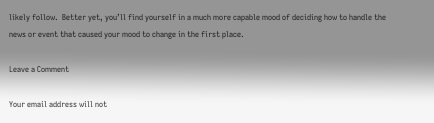likely follow.  Better yet, you’ll find yourself in a much more capable mood of deciding how to handle the news or event that caused your mood to change in the first place.

Leave a Comment

Your email address will not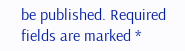be published. Required fields are marked *